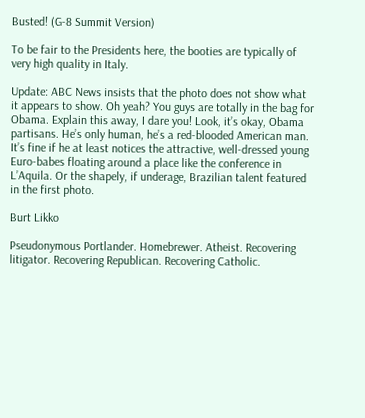Busted! (G-8 Summit Version)

To be fair to the Presidents here, the booties are typically of very high quality in Italy.

Update: ABC News insists that the photo does not show what it appears to show. Oh yeah? You guys are totally in the bag for Obama. Explain this away, I dare you! Look, it’s okay, Obama partisans. He’s only human, he’s a red-blooded American man. It’s fine if he at least notices the attractive, well-dressed young Euro-babes floating around a place like the conference in L’Aquila. Or the shapely, if underage, Brazilian talent featured in the first photo.

Burt Likko

Pseudonymous Portlander. Homebrewer. Atheist. Recovering litigator. Recovering Republican. Recovering Catholic.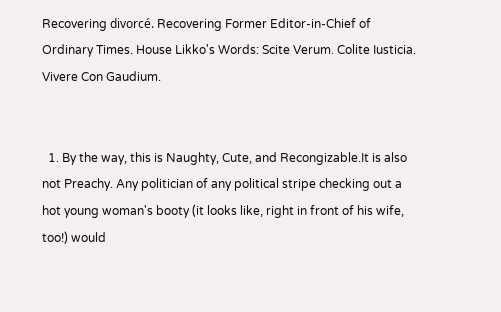Recovering divorcé. Recovering Former Editor-in-Chief of Ordinary Times. House Likko's Words: Scite Verum. Colite Iusticia. Vivere Con Gaudium.


  1. By the way, this is Naughty, Cute, and Recongizable.It is also not Preachy. Any politician of any political stripe checking out a hot young woman's booty (it looks like, right in front of his wife, too!) would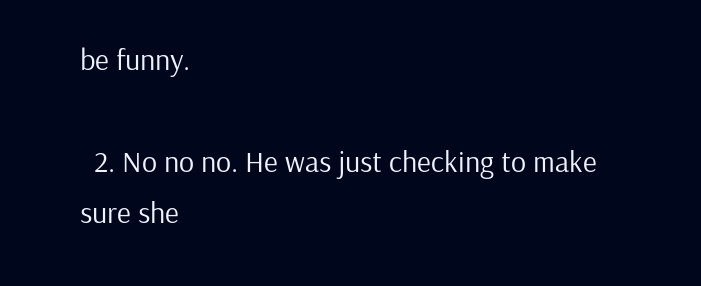be funny.

  2. No no no. He was just checking to make sure she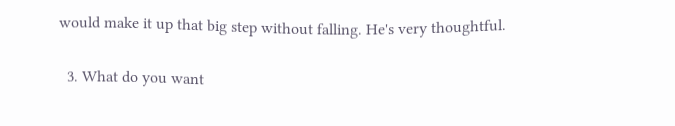would make it up that big step without falling. He's very thoughtful.

  3. What do you want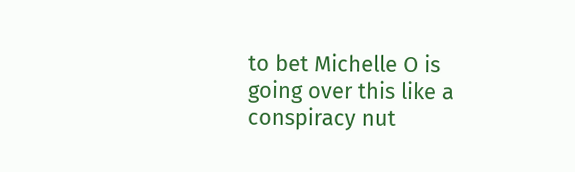to bet Michelle O is going over this like a conspiracy nut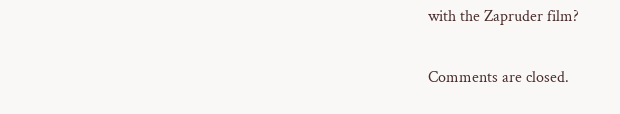with the Zapruder film?

Comments are closed.